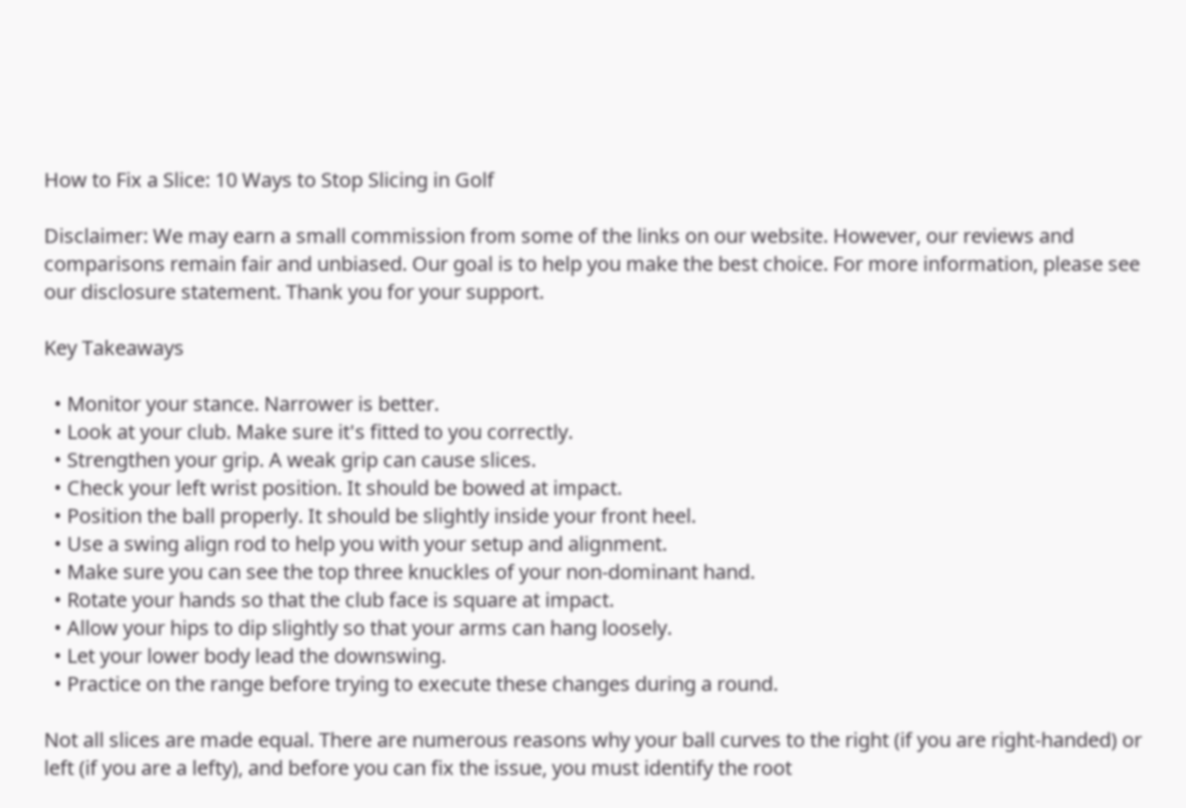How to Fix a Slice: 10 Ways to Stop Slicing in Golf

Disclaimer: We may earn a small commission from some of the links on our website. However, our reviews and comparisons remain fair and unbiased. Our goal is to help you make the best choice. For more information, please see our disclosure statement. Thank you for your support.

Key Takeaways

  • Monitor your stance. Narrower is better.
  • Look at your club. Make sure it's fitted to you correctly.
  • Strengthen your grip. A weak grip can cause slices.
  • Check your left wrist position. It should be bowed at impact.
  • Position the ball properly. It should be slightly inside your front heel.
  • Use a swing align rod to help you with your setup and alignment.
  • Make sure you can see the top three knuckles of your non-dominant hand.
  • Rotate your hands so that the club face is square at impact.
  • Allow your hips to dip slightly so that your arms can hang loosely.
  • Let your lower body lead the downswing.
  • Practice on the range before trying to execute these changes during a round.

Not all slices are made equal. There are numerous reasons why your ball curves to the right (if you are right-handed) or left (if you are a lefty), and before you can fix the issue, you must identify the root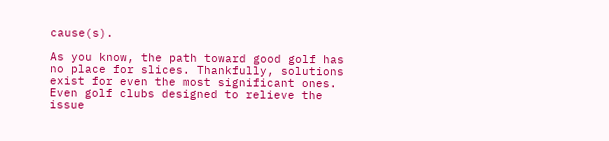cause(s).

As you know, the path toward good golf has no place for slices. Thankfully, solutions exist for even the most significant ones. Even golf clubs designed to relieve the issue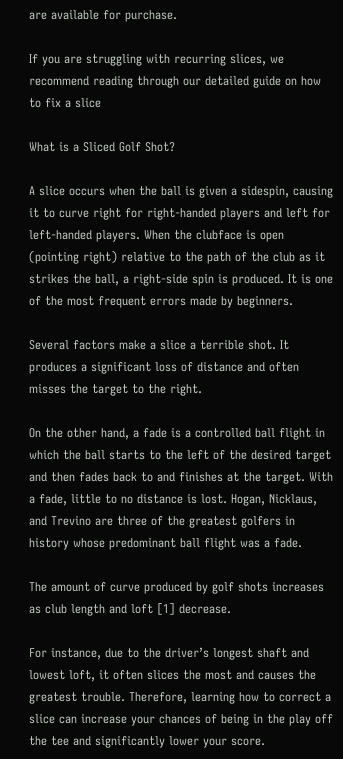are available for purchase.

If you are struggling with recurring slices, we recommend reading through our detailed guide on how to fix a slice

What is a Sliced Golf Shot?

A slice occurs when the ball is given a sidespin, causing it to curve right for right-handed players and left for left-handed players. When the clubface is open (pointing right) relative to the path of the club as it strikes the ball, a right-side spin is produced. It is one of the most frequent errors made by beginners.

Several factors make a slice a terrible shot. It produces a significant loss of distance and often misses the target to the right.

On the other hand, a fade is a controlled ball flight in which the ball starts to the left of the desired target and then fades back to and finishes at the target. With a fade, little to no distance is lost. Hogan, Nicklaus, and Trevino are three of the greatest golfers in history whose predominant ball flight was a fade.

The amount of curve produced by golf shots increases as club length and loft [1] decrease.

For instance, due to the driver’s longest shaft and lowest loft, it often slices the most and causes the greatest trouble. Therefore, learning how to correct a slice can increase your chances of being in the play off the tee and significantly lower your score.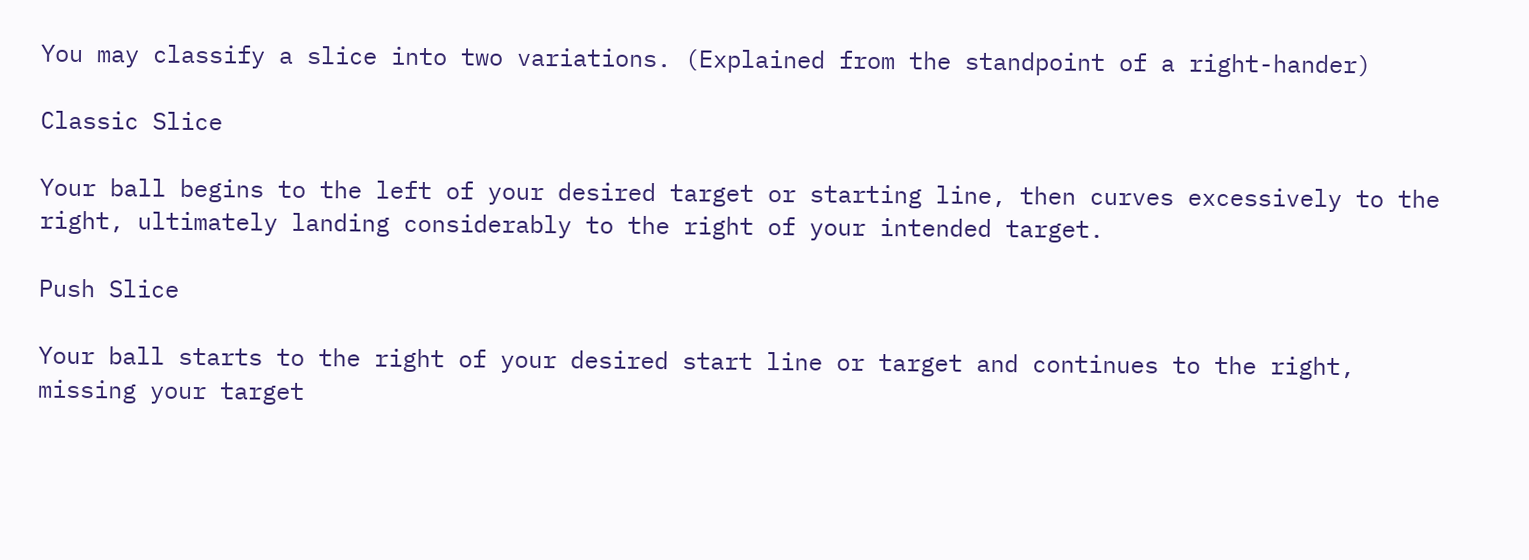You may classify a slice into two variations. (Explained from the standpoint of a right-hander)

Classic Slice

Your ball begins to the left of your desired target or starting line, then curves excessively to the right, ultimately landing considerably to the right of your intended target.

Push Slice

Your ball starts to the right of your desired start line or target and continues to the right, missing your target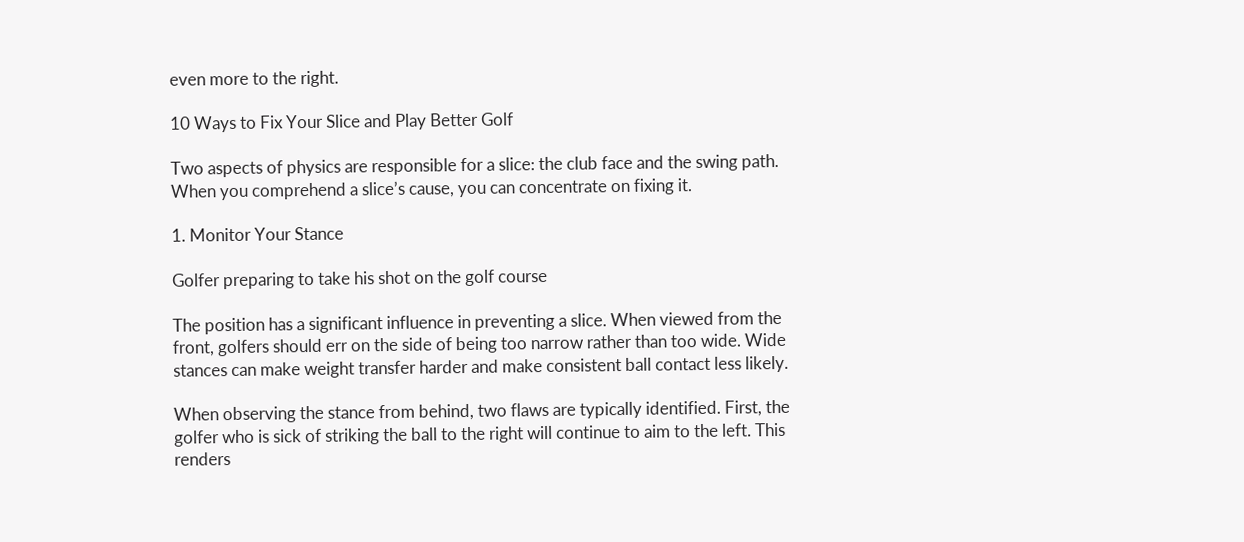even more to the right.

10 Ways to Fix Your Slice and Play Better Golf

Two aspects of physics are responsible for a slice: the club face and the swing path. When you comprehend a slice’s cause, you can concentrate on fixing it.

1. Monitor Your Stance

Golfer preparing to take his shot on the golf course

The position has a significant influence in preventing a slice. When viewed from the front, golfers should err on the side of being too narrow rather than too wide. Wide stances can make weight transfer harder and make consistent ball contact less likely.

When observing the stance from behind, two flaws are typically identified. First, the golfer who is sick of striking the ball to the right will continue to aim to the left. This renders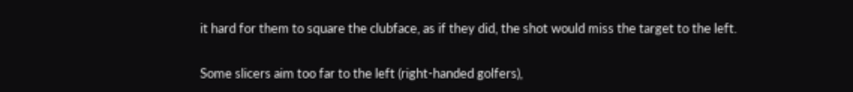it hard for them to square the clubface, as if they did, the shot would miss the target to the left.

Some slicers aim too far to the left (right-handed golfers),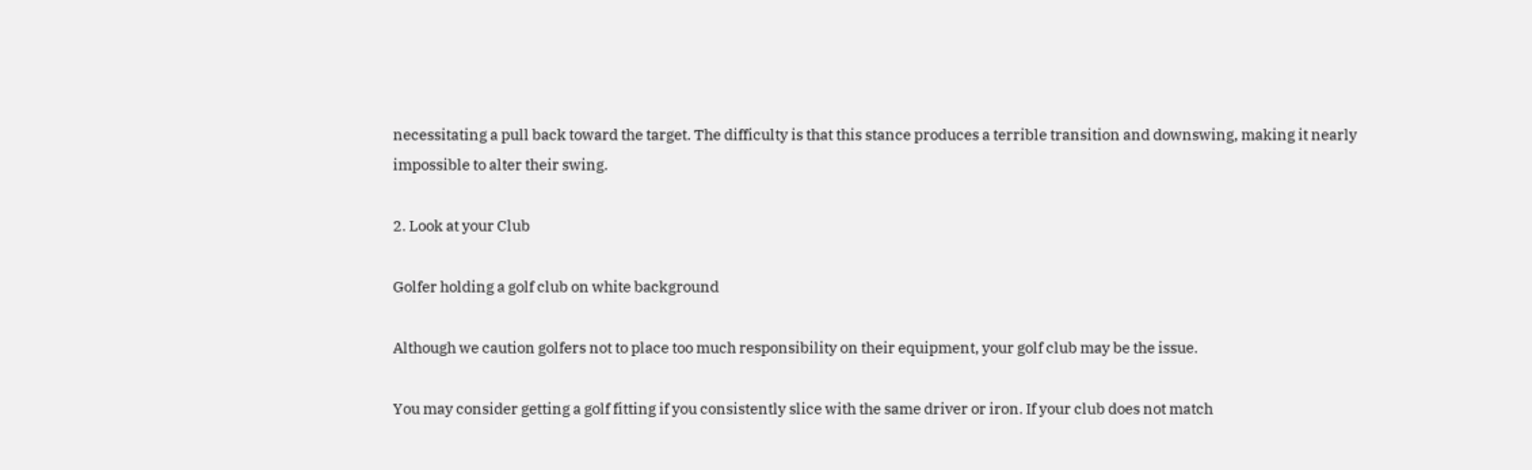necessitating a pull back toward the target. The difficulty is that this stance produces a terrible transition and downswing, making it nearly impossible to alter their swing.

2. Look at your Club

Golfer holding a golf club on white background

Although we caution golfers not to place too much responsibility on their equipment, your golf club may be the issue.

You may consider getting a golf fitting if you consistently slice with the same driver or iron. If your club does not match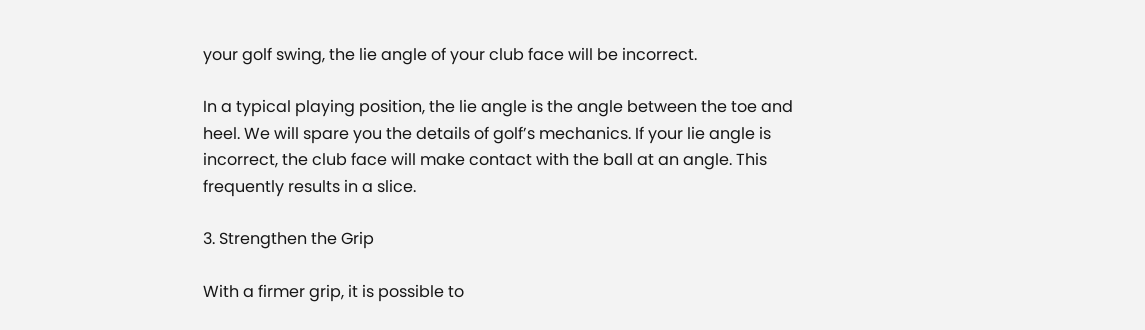your golf swing, the lie angle of your club face will be incorrect.

In a typical playing position, the lie angle is the angle between the toe and heel. We will spare you the details of golf’s mechanics. If your lie angle is incorrect, the club face will make contact with the ball at an angle. This frequently results in a slice.

3. Strengthen the Grip

With a firmer grip, it is possible to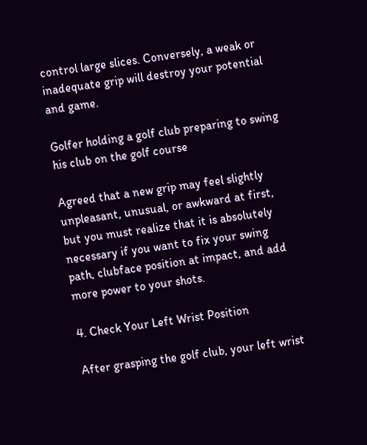control large slices. Conversely, a weak or inadequate grip will destroy your potential and game.

Golfer holding a golf club preparing to swing his club on the golf course

Agreed that a new grip may feel slightly unpleasant, unusual, or awkward at first, but you must realize that it is absolutely necessary if you want to fix your swing path, clubface position at impact, and add more power to your shots.

4. Check Your Left Wrist Position

After grasping the golf club, your left wrist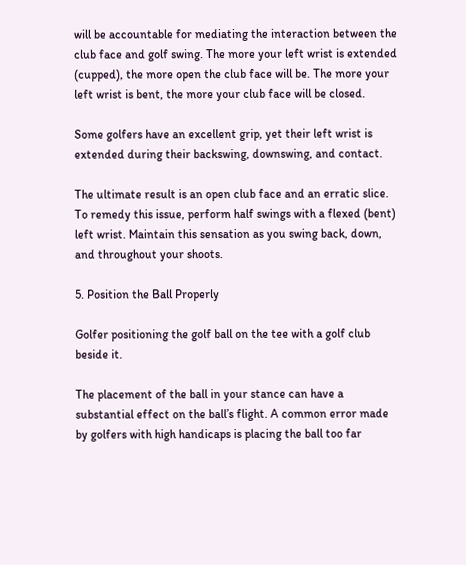will be accountable for mediating the interaction between the club face and golf swing. The more your left wrist is extended (cupped), the more open the club face will be. The more your left wrist is bent, the more your club face will be closed.

Some golfers have an excellent grip, yet their left wrist is extended during their backswing, downswing, and contact.

The ultimate result is an open club face and an erratic slice. To remedy this issue, perform half swings with a flexed (bent) left wrist. Maintain this sensation as you swing back, down, and throughout your shoots.

5. Position the Ball Properly

Golfer positioning the golf ball on the tee with a golf club beside it.

The placement of the ball in your stance can have a substantial effect on the ball’s flight. A common error made by golfers with high handicaps is placing the ball too far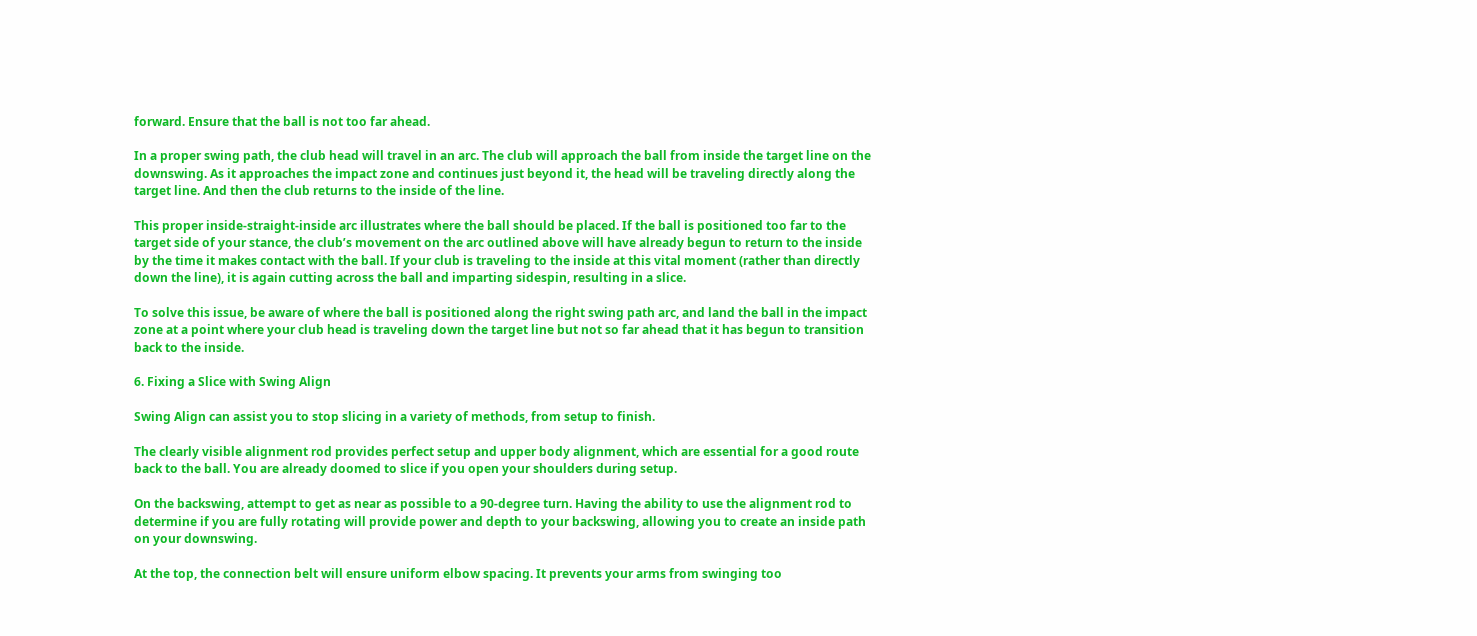forward. Ensure that the ball is not too far ahead.

In a proper swing path, the club head will travel in an arc. The club will approach the ball from inside the target line on the downswing. As it approaches the impact zone and continues just beyond it, the head will be traveling directly along the target line. And then the club returns to the inside of the line.

This proper inside-straight-inside arc illustrates where the ball should be placed. If the ball is positioned too far to the target side of your stance, the club’s movement on the arc outlined above will have already begun to return to the inside by the time it makes contact with the ball. If your club is traveling to the inside at this vital moment (rather than directly down the line), it is again cutting across the ball and imparting sidespin, resulting in a slice.

To solve this issue, be aware of where the ball is positioned along the right swing path arc, and land the ball in the impact zone at a point where your club head is traveling down the target line but not so far ahead that it has begun to transition back to the inside.

6. Fixing a Slice with Swing Align

Swing Align can assist you to stop slicing in a variety of methods, from setup to finish.

The clearly visible alignment rod provides perfect setup and upper body alignment, which are essential for a good route back to the ball. You are already doomed to slice if you open your shoulders during setup.

On the backswing, attempt to get as near as possible to a 90-degree turn. Having the ability to use the alignment rod to determine if you are fully rotating will provide power and depth to your backswing, allowing you to create an inside path on your downswing.

At the top, the connection belt will ensure uniform elbow spacing. It prevents your arms from swinging too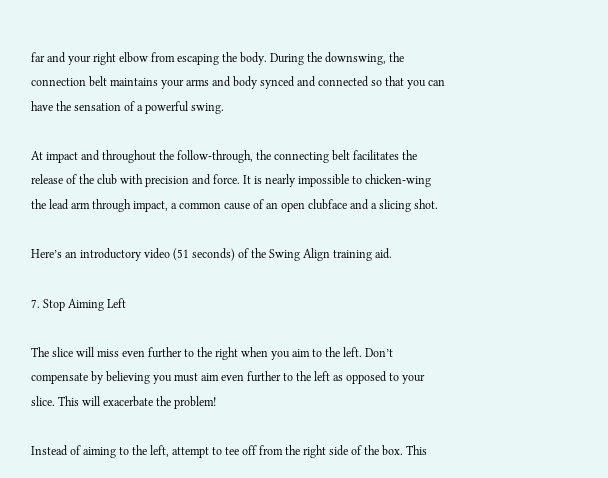far and your right elbow from escaping the body. During the downswing, the connection belt maintains your arms and body synced and connected so that you can have the sensation of a powerful swing.

At impact and throughout the follow-through, the connecting belt facilitates the release of the club with precision and force. It is nearly impossible to chicken-wing the lead arm through impact, a common cause of an open clubface and a slicing shot.

Here’s an introductory video (51 seconds) of the Swing Align training aid.

7. Stop Aiming Left

The slice will miss even further to the right when you aim to the left. Don’t compensate by believing you must aim even further to the left as opposed to your slice. This will exacerbate the problem!

Instead of aiming to the left, attempt to tee off from the right side of the box. This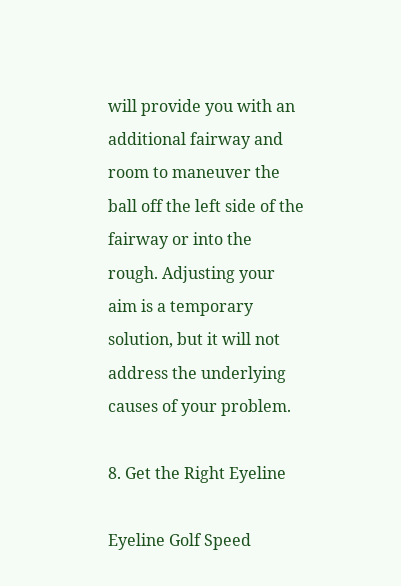will provide you with an additional fairway and room to maneuver the ball off the left side of the fairway or into the rough. Adjusting your aim is a temporary solution, but it will not address the underlying causes of your problem.

8. Get the Right Eyeline

Eyeline Golf Speed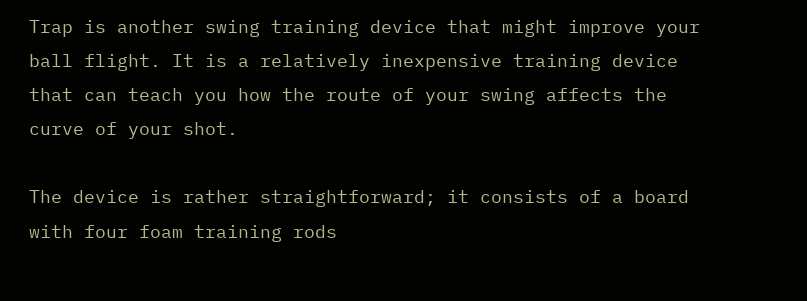Trap is another swing training device that might improve your ball flight. It is a relatively inexpensive training device that can teach you how the route of your swing affects the curve of your shot.

The device is rather straightforward; it consists of a board with four foam training rods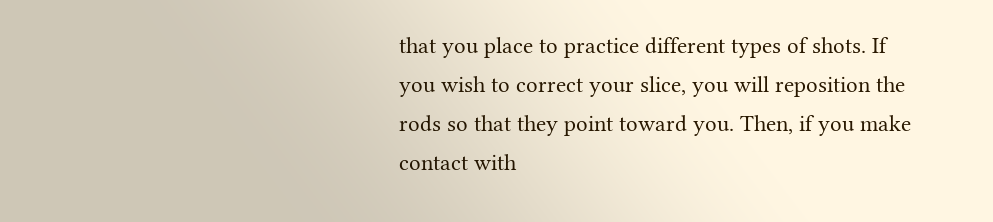that you place to practice different types of shots. If you wish to correct your slice, you will reposition the rods so that they point toward you. Then, if you make contact with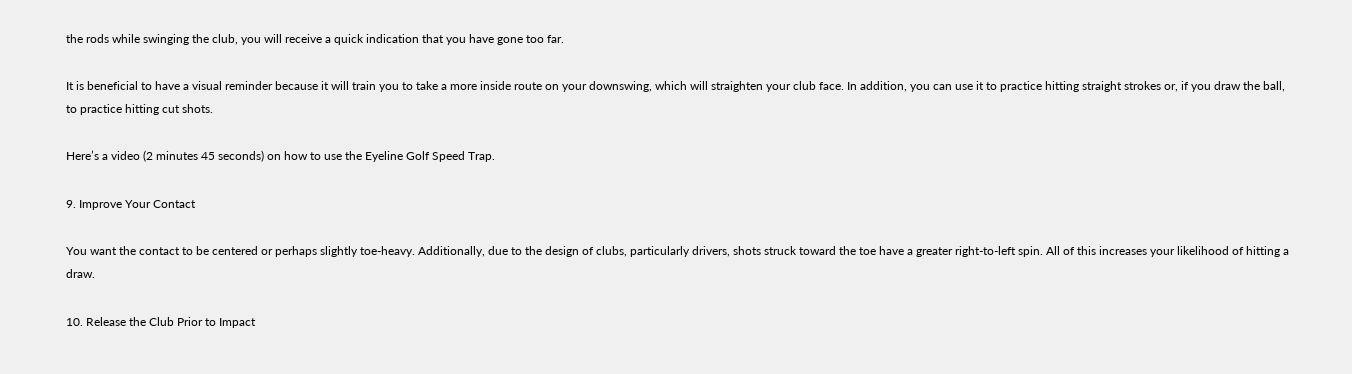the rods while swinging the club, you will receive a quick indication that you have gone too far.

It is beneficial to have a visual reminder because it will train you to take a more inside route on your downswing, which will straighten your club face. In addition, you can use it to practice hitting straight strokes or, if you draw the ball, to practice hitting cut shots.

Here’s a video (2 minutes 45 seconds) on how to use the Eyeline Golf Speed Trap.

9. Improve Your Contact

You want the contact to be centered or perhaps slightly toe-heavy. Additionally, due to the design of clubs, particularly drivers, shots struck toward the toe have a greater right-to-left spin. All of this increases your likelihood of hitting a draw.

10. Release the Club Prior to Impact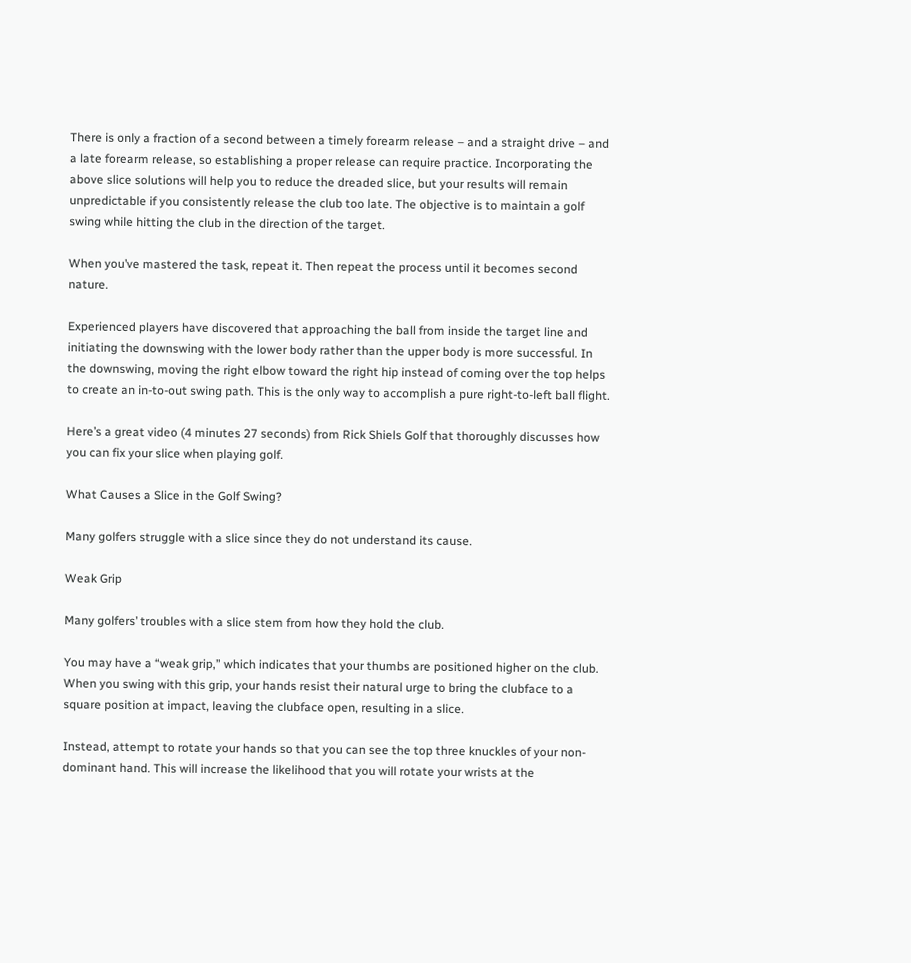There is only a fraction of a second between a timely forearm release – and a straight drive – and a late forearm release, so establishing a proper release can require practice. Incorporating the above slice solutions will help you to reduce the dreaded slice, but your results will remain unpredictable if you consistently release the club too late. The objective is to maintain a golf swing while hitting the club in the direction of the target.

When you’ve mastered the task, repeat it. Then repeat the process until it becomes second nature.

Experienced players have discovered that approaching the ball from inside the target line and initiating the downswing with the lower body rather than the upper body is more successful. In the downswing, moving the right elbow toward the right hip instead of coming over the top helps to create an in-to-out swing path. This is the only way to accomplish a pure right-to-left ball flight.

Here’s a great video (4 minutes 27 seconds) from Rick Shiels Golf that thoroughly discusses how you can fix your slice when playing golf.

What Causes a Slice in the Golf Swing?

Many golfers struggle with a slice since they do not understand its cause.

Weak Grip

Many golfers’ troubles with a slice stem from how they hold the club.

You may have a “weak grip,” which indicates that your thumbs are positioned higher on the club. When you swing with this grip, your hands resist their natural urge to bring the clubface to a square position at impact, leaving the clubface open, resulting in a slice.

Instead, attempt to rotate your hands so that you can see the top three knuckles of your non-dominant hand. This will increase the likelihood that you will rotate your wrists at the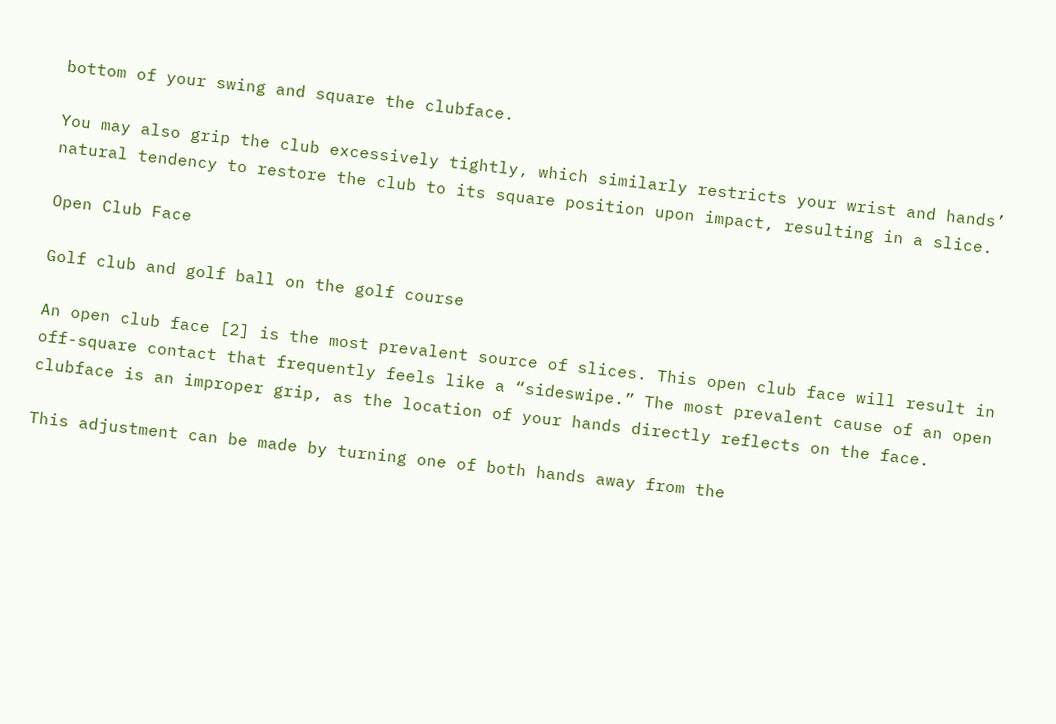bottom of your swing and square the clubface.

You may also grip the club excessively tightly, which similarly restricts your wrist and hands’ natural tendency to restore the club to its square position upon impact, resulting in a slice.

Open Club Face

Golf club and golf ball on the golf course

An open club face [2] is the most prevalent source of slices. This open club face will result in off-square contact that frequently feels like a “sideswipe.” The most prevalent cause of an open clubface is an improper grip, as the location of your hands directly reflects on the face.

This adjustment can be made by turning one of both hands away from the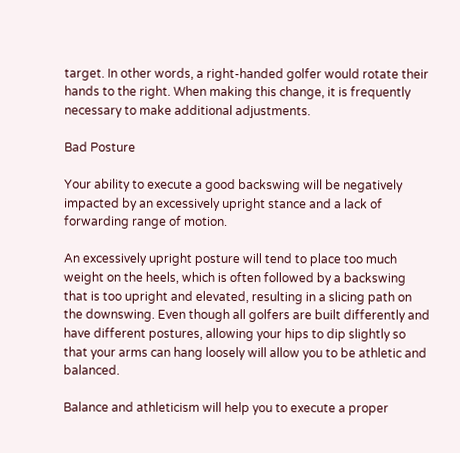target. In other words, a right-handed golfer would rotate their hands to the right. When making this change, it is frequently necessary to make additional adjustments.

Bad Posture

Your ability to execute a good backswing will be negatively impacted by an excessively upright stance and a lack of forwarding range of motion.

An excessively upright posture will tend to place too much weight on the heels, which is often followed by a backswing that is too upright and elevated, resulting in a slicing path on the downswing. Even though all golfers are built differently and have different postures, allowing your hips to dip slightly so that your arms can hang loosely will allow you to be athletic and balanced.

Balance and athleticism will help you to execute a proper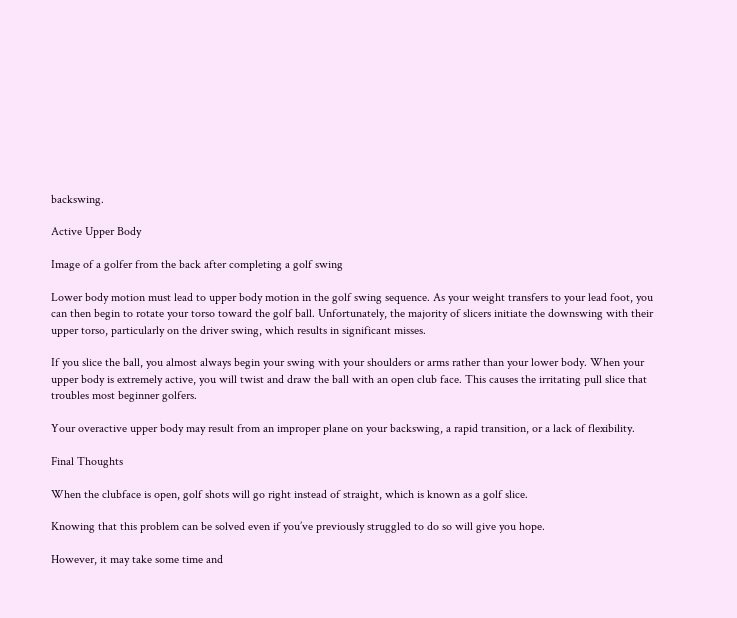backswing.

Active Upper Body

Image of a golfer from the back after completing a golf swing

Lower body motion must lead to upper body motion in the golf swing sequence. As your weight transfers to your lead foot, you can then begin to rotate your torso toward the golf ball. Unfortunately, the majority of slicers initiate the downswing with their upper torso, particularly on the driver swing, which results in significant misses.

If you slice the ball, you almost always begin your swing with your shoulders or arms rather than your lower body. When your upper body is extremely active, you will twist and draw the ball with an open club face. This causes the irritating pull slice that troubles most beginner golfers.

Your overactive upper body may result from an improper plane on your backswing, a rapid transition, or a lack of flexibility.

Final Thoughts

When the clubface is open, golf shots will go right instead of straight, which is known as a golf slice.

Knowing that this problem can be solved even if you’ve previously struggled to do so will give you hope.

However, it may take some time and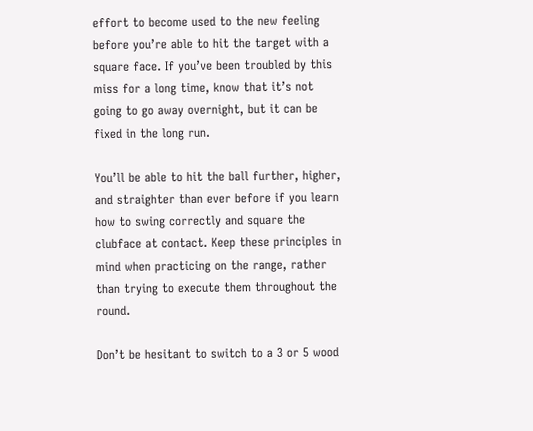effort to become used to the new feeling before you’re able to hit the target with a square face. If you’ve been troubled by this miss for a long time, know that it’s not going to go away overnight, but it can be fixed in the long run.

You’ll be able to hit the ball further, higher, and straighter than ever before if you learn how to swing correctly and square the clubface at contact. Keep these principles in mind when practicing on the range, rather than trying to execute them throughout the round.

Don’t be hesitant to switch to a 3 or 5 wood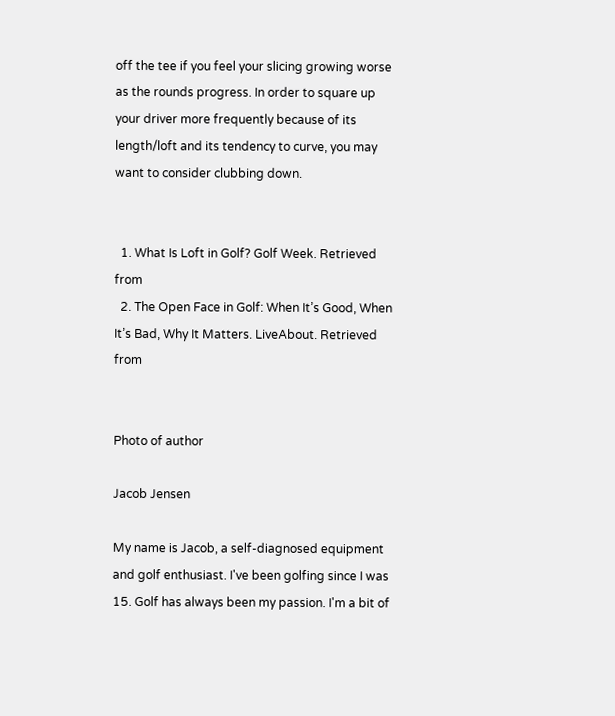off the tee if you feel your slicing growing worse as the rounds progress. In order to square up your driver more frequently because of its length/loft and its tendency to curve, you may want to consider clubbing down.


  1. What Is Loft in Golf? Golf Week. Retrieved from
  2. The Open Face in Golf: When It’s Good, When It’s Bad, Why It Matters. LiveAbout. Retrieved from


Photo of author

Jacob Jensen

My name is Jacob, a self-diagnosed equipment and golf enthusiast. I've been golfing since I was 15. Golf has always been my passion. I'm a bit of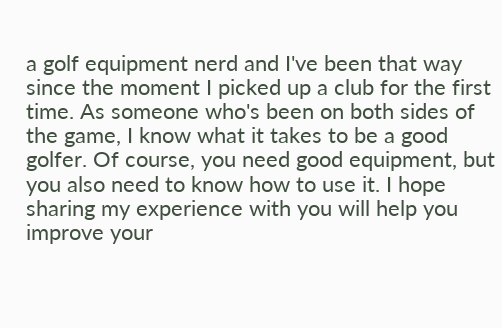a golf equipment nerd and I've been that way since the moment I picked up a club for the first time. As someone who's been on both sides of the game, I know what it takes to be a good golfer. Of course, you need good equipment, but you also need to know how to use it. I hope sharing my experience with you will help you improve your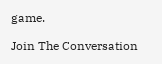game.

Join The Conversation